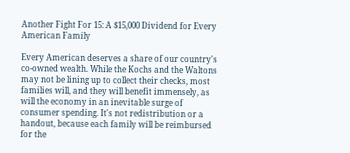Another Fight For 15: A $15,000 Dividend for Every American Family

Every American deserves a share of our country's co-owned wealth. While the Kochs and the Waltons may not be lining up to collect their checks, most families will, and they will benefit immensely, as will the economy in an inevitable surge of consumer spending. It's not redistribution or a handout, because each family will be reimbursed for the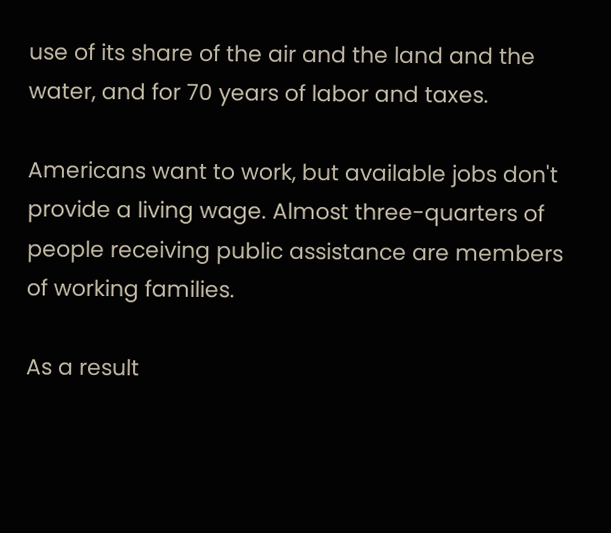use of its share of the air and the land and the water, and for 70 years of labor and taxes.

Americans want to work, but available jobs don't provide a living wage. Almost three-quarters of people receiving public assistance are members of working families.

As a result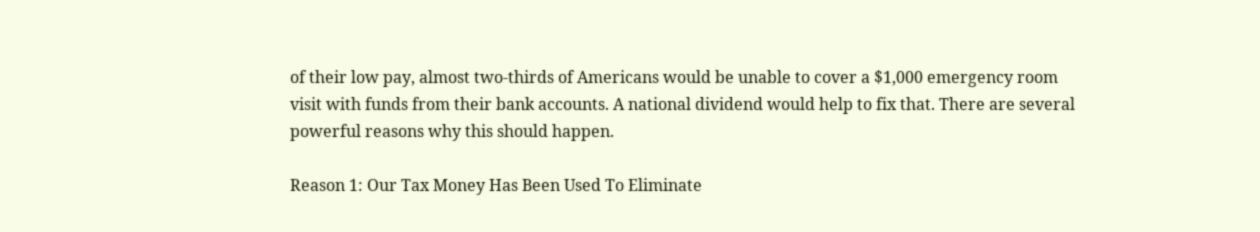of their low pay, almost two-thirds of Americans would be unable to cover a $1,000 emergency room visit with funds from their bank accounts. A national dividend would help to fix that. There are several powerful reasons why this should happen.

Reason 1: Our Tax Money Has Been Used To Eliminate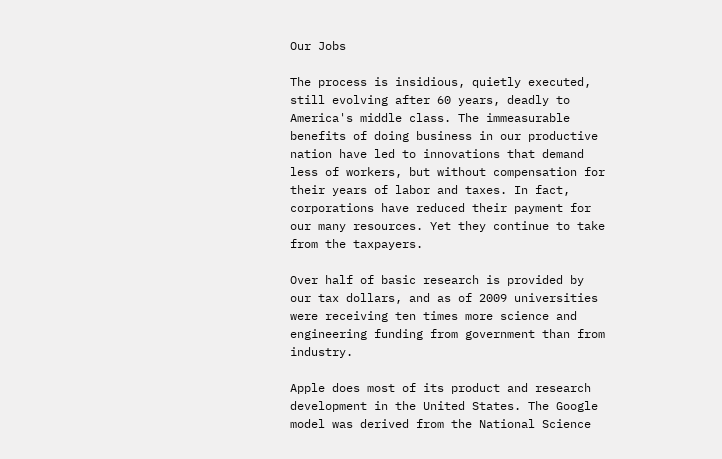Our Jobs

The process is insidious, quietly executed, still evolving after 60 years, deadly to America's middle class. The immeasurable benefits of doing business in our productive nation have led to innovations that demand less of workers, but without compensation for their years of labor and taxes. In fact, corporations have reduced their payment for our many resources. Yet they continue to take from the taxpayers.

Over half of basic research is provided by our tax dollars, and as of 2009 universities were receiving ten times more science and engineering funding from government than from industry.

Apple does most of its product and research development in the United States. The Google model was derived from the National Science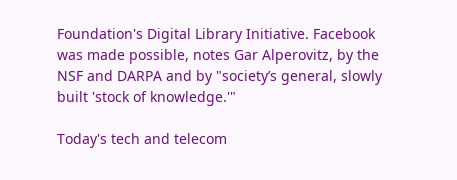Foundation's Digital Library Initiative. Facebook was made possible, notes Gar Alperovitz, by the NSF and DARPA and by "society’s general, slowly built 'stock of knowledge.'"

Today's tech and telecom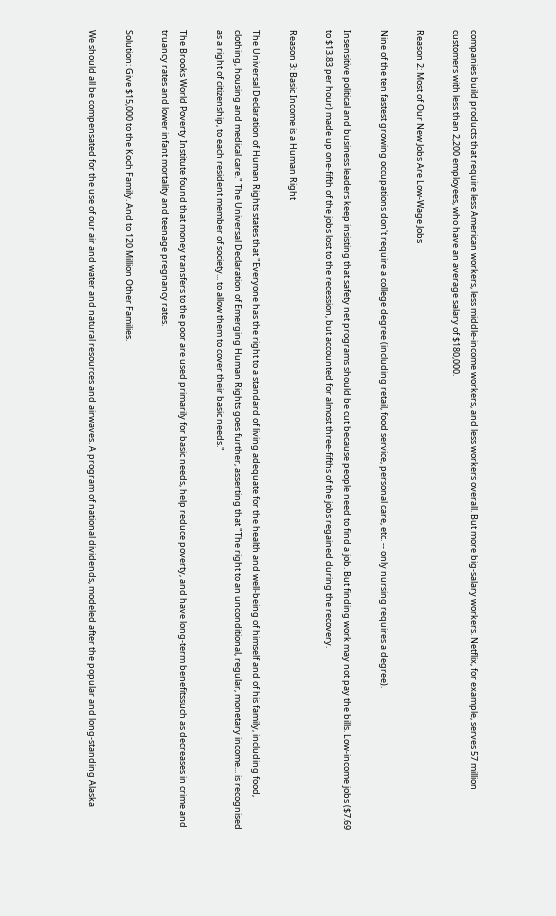companies build products that require less American workers, less middle-income workers, and less workers overall. But more big-salary workers. Netflix, for example, serves 57 million customers with less than 2,200 employees, who have an average salary of $180,000.

Reason 2: Most of Our New Jobs Are Low-Wage Jobs

Nine of the ten fastest growing occupations don't require a college degree (including retail, food service, personal care, etc. -- only nursing requires a degree).

Insensitive political and business leaders keep insisting that safety net programs should be cut because people need to find a job. But finding work may not pay the bills. Low-income jobs ($7.69 to $13.83 per hour) made up one-fifth of the jobs lost to the recession, but accounted for almost three-fifths of the jobs regained during the recovery.

Reason 3: Basic Income is a Human Right

The Universal Declaration of Human Rights states that "Everyone has the right to a standard of living adequate for the health and well-being of himself and of his family, including food, clothing, housing and medical care." The Universal Declaration of Emerging Human Rights goes further, asserting that "The right to an unconditional, regular, monetary income... is recognised as a right of citizenship, to each resident member of society... to allow them to cover their basic needs."

The Brooks World Poverty Institute found that money transfers to the poor are used primarily for basic needs, help reduce poverty, and have long-term benefitssuch as decreases in crime and truancy rates and lower infant mortality and teenage pregnancy rates.

Solution: Give $15,000 to the Koch Family. And to 120 Million Other Families.

We should all be compensated for the use of our air and water and natural resources and airwaves. A program of national dividends, modeled after the popular and long-standing Alaska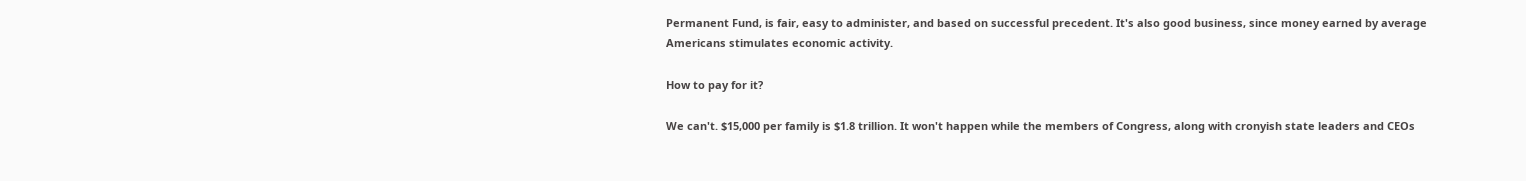Permanent Fund, is fair, easy to administer, and based on successful precedent. It's also good business, since money earned by average Americans stimulates economic activity.

How to pay for it?

We can't. $15,000 per family is $1.8 trillion. It won't happen while the members of Congress, along with cronyish state leaders and CEOs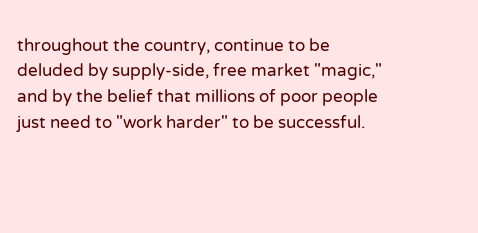throughout the country, continue to be deluded by supply-side, free market "magic," and by the belief that millions of poor people just need to "work harder" to be successful.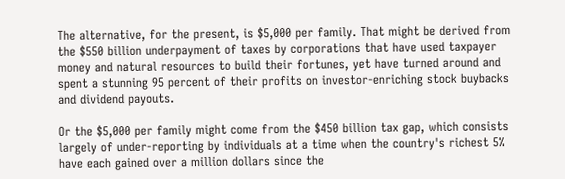The alternative, for the present, is $5,000 per family. That might be derived from the $550 billion underpayment of taxes by corporations that have used taxpayer money and natural resources to build their fortunes, yet have turned around and spent a stunning 95 percent of their profits on investor-enriching stock buybacks and dividend payouts.

Or the $5,000 per family might come from the $450 billion tax gap, which consists largely of under-reporting by individuals at a time when the country's richest 5% have each gained over a million dollars since the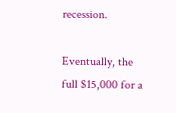recession.

Eventually, the full $15,000 for a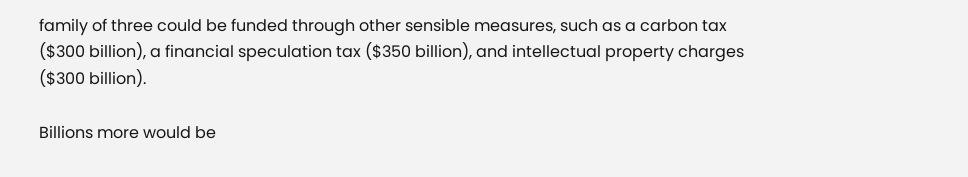family of three could be funded through other sensible measures, such as a carbon tax ($300 billion), a financial speculation tax ($350 billion), and intellectual property charges ($300 billion).

Billions more would be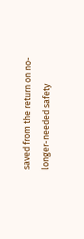saved from the return on no-longer-needed safety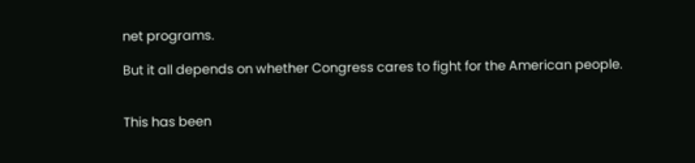net programs.

But it all depends on whether Congress cares to fight for the American people.


This has been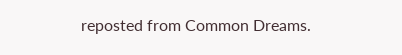reposted from Common Dreams.